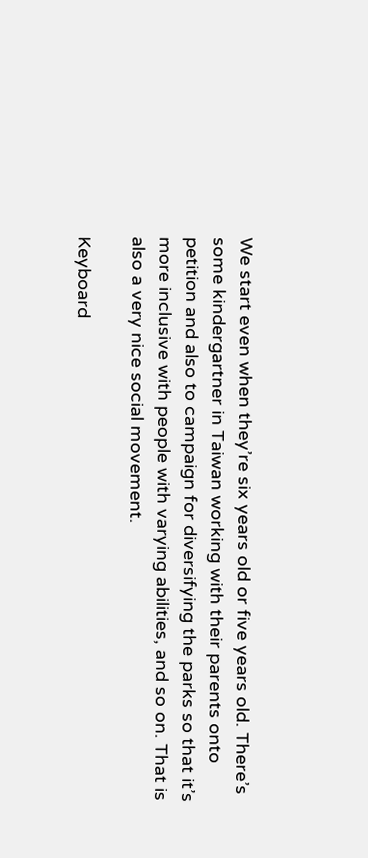We start even when they’re six years old or five years old. There’s some kindergartner in Taiwan working with their parents onto petition and also to campaign for diversifying the parks so that it’s more inclusive with people with varying abilities, and so on. That is also a very nice social movement.

Keyboard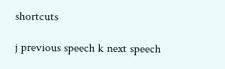shortcuts

j previous speech k next speech